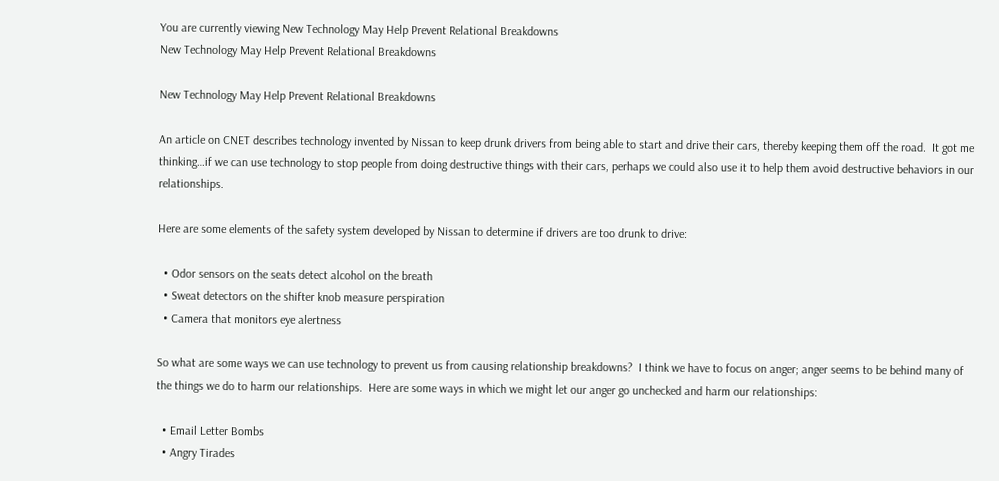You are currently viewing New Technology May Help Prevent Relational Breakdowns
New Technology May Help Prevent Relational Breakdowns

New Technology May Help Prevent Relational Breakdowns

An article on CNET describes technology invented by Nissan to keep drunk drivers from being able to start and drive their cars, thereby keeping them off the road.  It got me thinking…if we can use technology to stop people from doing destructive things with their cars, perhaps we could also use it to help them avoid destructive behaviors in our relationships.

Here are some elements of the safety system developed by Nissan to determine if drivers are too drunk to drive:

  • Odor sensors on the seats detect alcohol on the breath
  • Sweat detectors on the shifter knob measure perspiration
  • Camera that monitors eye alertness

So what are some ways we can use technology to prevent us from causing relationship breakdowns?  I think we have to focus on anger; anger seems to be behind many of the things we do to harm our relationships.  Here are some ways in which we might let our anger go unchecked and harm our relationships:

  • Email Letter Bombs
  • Angry Tirades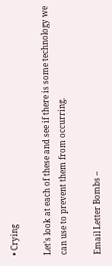• Crying

Let’s look at each of these and see if there is some technology we can use to prevent them from occurring.

Email Letter Bombs –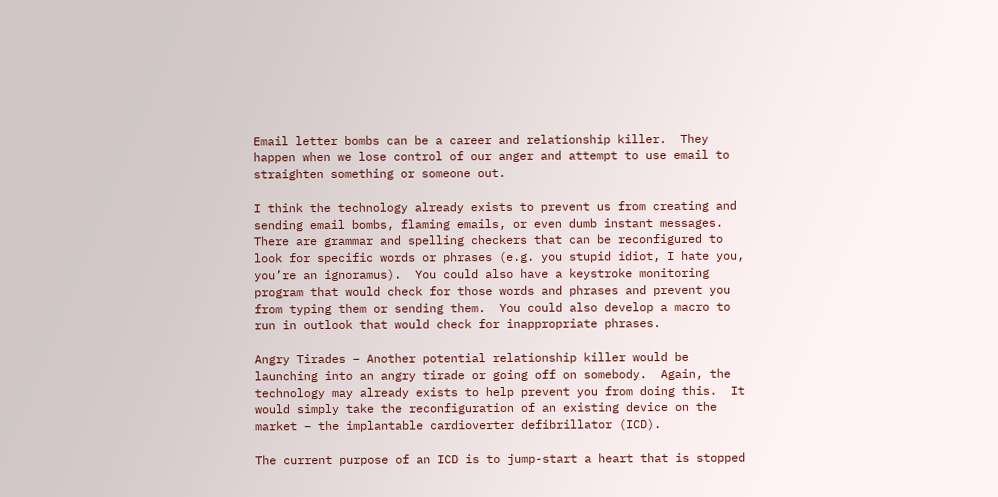Email letter bombs can be a career and relationship killer.  They happen when we lose control of our anger and attempt to use email to straighten something or someone out.

I think the technology already exists to prevent us from creating and sending email bombs, flaming emails, or even dumb instant messages.  There are grammar and spelling checkers that can be reconfigured to look for specific words or phrases (e.g. you stupid idiot, I hate you, you’re an ignoramus).  You could also have a keystroke monitoring program that would check for those words and phrases and prevent you from typing them or sending them.  You could also develop a macro to run in outlook that would check for inappropriate phrases.

Angry Tirades – Another potential relationship killer would be launching into an angry tirade or going off on somebody.  Again, the technology may already exists to help prevent you from doing this.  It would simply take the reconfiguration of an existing device on the market – the implantable cardioverter defibrillator (ICD).

The current purpose of an ICD is to jump-start a heart that is stopped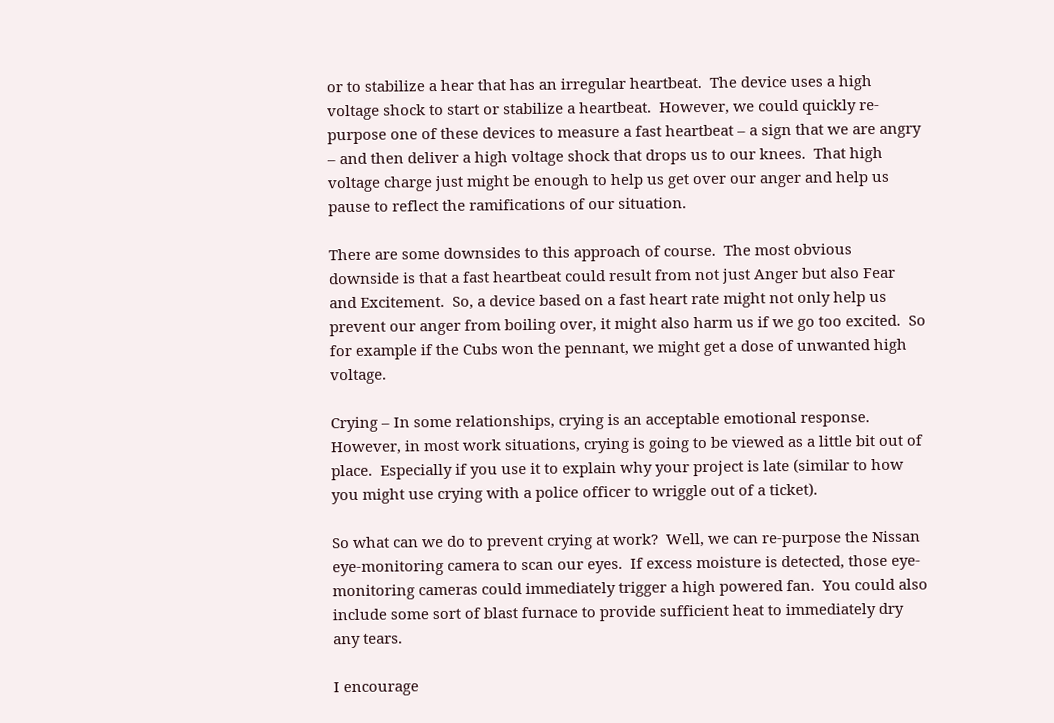or to stabilize a hear that has an irregular heartbeat.  The device uses a high voltage shock to start or stabilize a heartbeat.  However, we could quickly re-purpose one of these devices to measure a fast heartbeat – a sign that we are angry – and then deliver a high voltage shock that drops us to our knees.  That high voltage charge just might be enough to help us get over our anger and help us pause to reflect the ramifications of our situation.

There are some downsides to this approach of course.  The most obvious downside is that a fast heartbeat could result from not just Anger but also Fear and Excitement.  So, a device based on a fast heart rate might not only help us prevent our anger from boiling over, it might also harm us if we go too excited.  So for example if the Cubs won the pennant, we might get a dose of unwanted high voltage.

Crying – In some relationships, crying is an acceptable emotional response.  However, in most work situations, crying is going to be viewed as a little bit out of place.  Especially if you use it to explain why your project is late (similar to how you might use crying with a police officer to wriggle out of a ticket).

So what can we do to prevent crying at work?  Well, we can re-purpose the Nissan eye-monitoring camera to scan our eyes.  If excess moisture is detected, those eye-monitoring cameras could immediately trigger a high powered fan.  You could also include some sort of blast furnace to provide sufficient heat to immediately dry any tears.

I encourage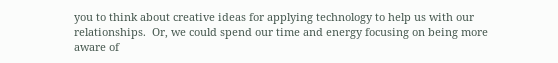you to think about creative ideas for applying technology to help us with our relationships.  Or, we could spend our time and energy focusing on being more aware of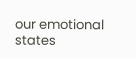our emotional states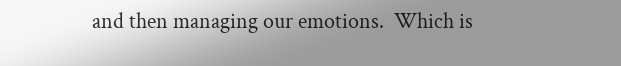and then managing our emotions.  Which is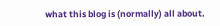what this blog is (normally) all about.